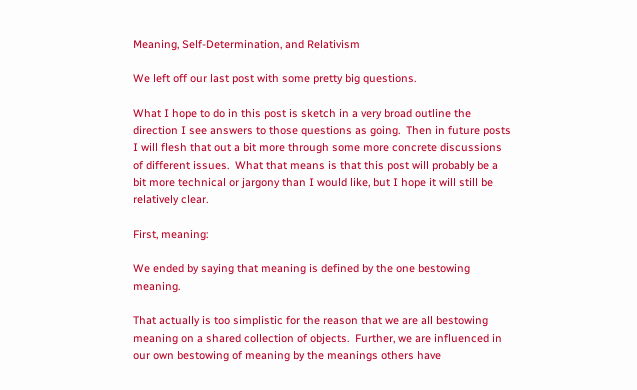Meaning, Self-Determination, and Relativism

We left off our last post with some pretty big questions.

What I hope to do in this post is sketch in a very broad outline the direction I see answers to those questions as going.  Then in future posts I will flesh that out a bit more through some more concrete discussions of different issues.  What that means is that this post will probably be a bit more technical or jargony than I would like, but I hope it will still be relatively clear.

First, meaning:

We ended by saying that meaning is defined by the one bestowing meaning.

That actually is too simplistic for the reason that we are all bestowing meaning on a shared collection of objects.  Further, we are influenced in our own bestowing of meaning by the meanings others have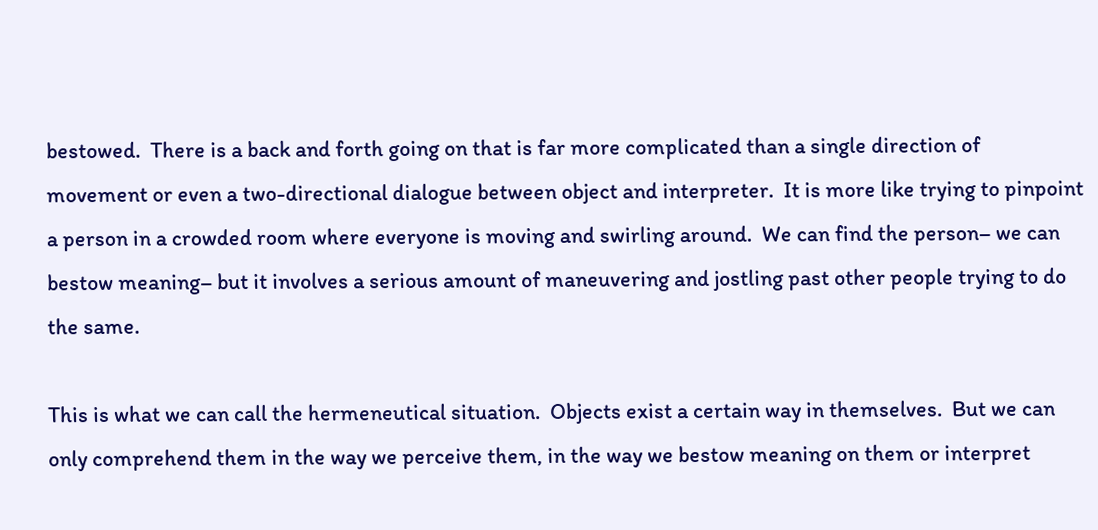bestowed.  There is a back and forth going on that is far more complicated than a single direction of movement or even a two-directional dialogue between object and interpreter.  It is more like trying to pinpoint a person in a crowded room where everyone is moving and swirling around.  We can find the person– we can bestow meaning– but it involves a serious amount of maneuvering and jostling past other people trying to do the same.

This is what we can call the hermeneutical situation.  Objects exist a certain way in themselves.  But we can only comprehend them in the way we perceive them, in the way we bestow meaning on them or interpret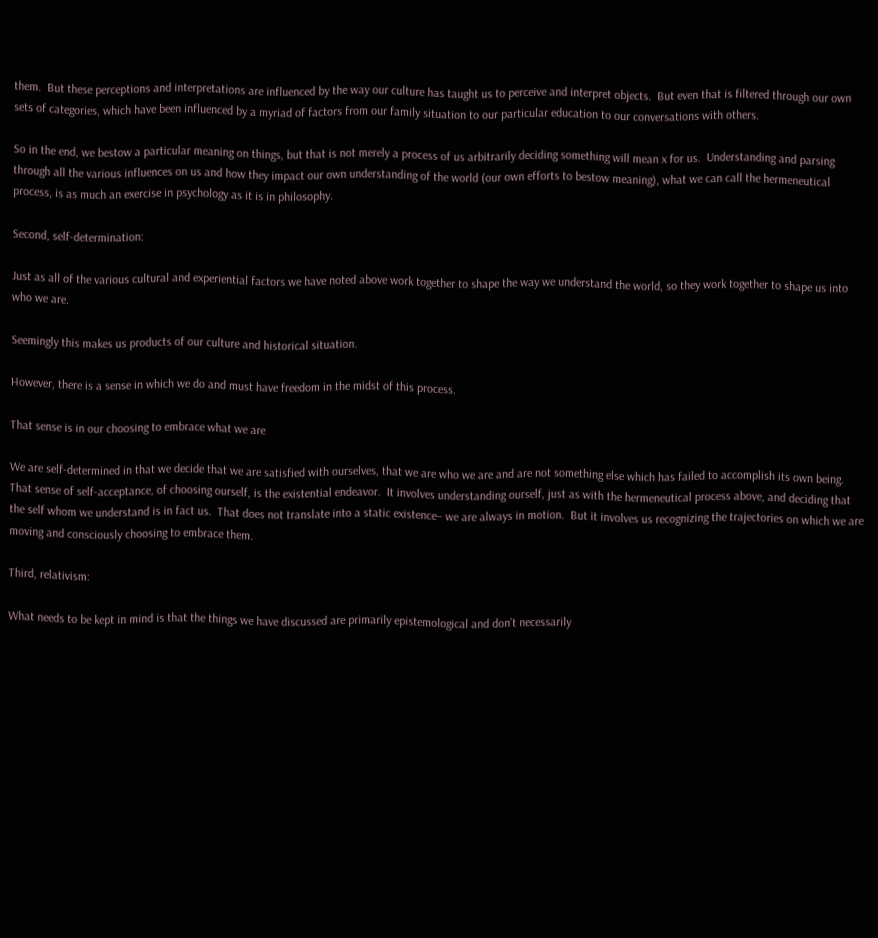them.  But these perceptions and interpretations are influenced by the way our culture has taught us to perceive and interpret objects.  But even that is filtered through our own sets of categories, which have been influenced by a myriad of factors from our family situation to our particular education to our conversations with others.

So in the end, we bestow a particular meaning on things, but that is not merely a process of us arbitrarily deciding something will mean x for us.  Understanding and parsing through all the various influences on us and how they impact our own understanding of the world (our own efforts to bestow meaning), what we can call the hermeneutical process, is as much an exercise in psychology as it is in philosophy.

Second, self-determination:

Just as all of the various cultural and experiential factors we have noted above work together to shape the way we understand the world, so they work together to shape us into who we are.

Seemingly this makes us products of our culture and historical situation.

However, there is a sense in which we do and must have freedom in the midst of this process.

That sense is in our choosing to embrace what we are

We are self-determined in that we decide that we are satisfied with ourselves, that we are who we are and are not something else which has failed to accomplish its own being.  That sense of self-acceptance, of choosing ourself, is the existential endeavor.  It involves understanding ourself, just as with the hermeneutical process above, and deciding that the self whom we understand is in fact us.  That does not translate into a static existence– we are always in motion.  But it involves us recognizing the trajectories on which we are moving and consciously choosing to embrace them.

Third, relativism:

What needs to be kept in mind is that the things we have discussed are primarily epistemological and don’t necessarily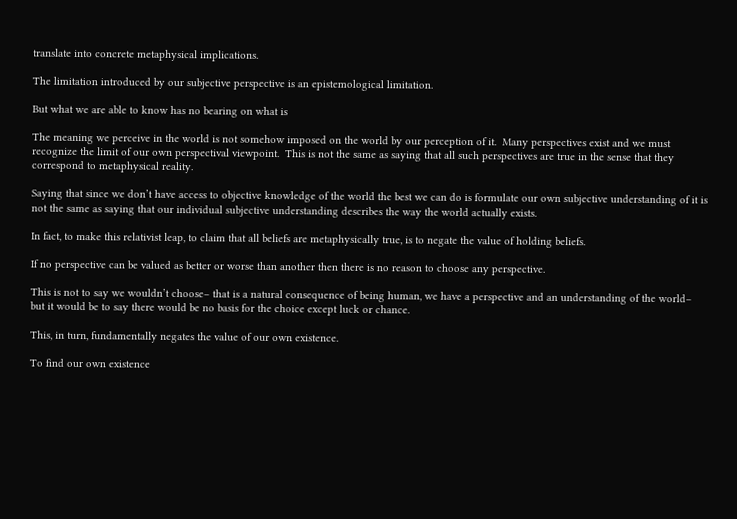translate into concrete metaphysical implications.

The limitation introduced by our subjective perspective is an epistemological limitation.

But what we are able to know has no bearing on what is

The meaning we perceive in the world is not somehow imposed on the world by our perception of it.  Many perspectives exist and we must recognize the limit of our own perspectival viewpoint.  This is not the same as saying that all such perspectives are true in the sense that they correspond to metaphysical reality.

Saying that since we don’t have access to objective knowledge of the world the best we can do is formulate our own subjective understanding of it is not the same as saying that our individual subjective understanding describes the way the world actually exists.

In fact, to make this relativist leap, to claim that all beliefs are metaphysically true, is to negate the value of holding beliefs.

If no perspective can be valued as better or worse than another then there is no reason to choose any perspective.

This is not to say we wouldn’t choose– that is a natural consequence of being human, we have a perspective and an understanding of the world– but it would be to say there would be no basis for the choice except luck or chance.

This, in turn, fundamentally negates the value of our own existence.

To find our own existence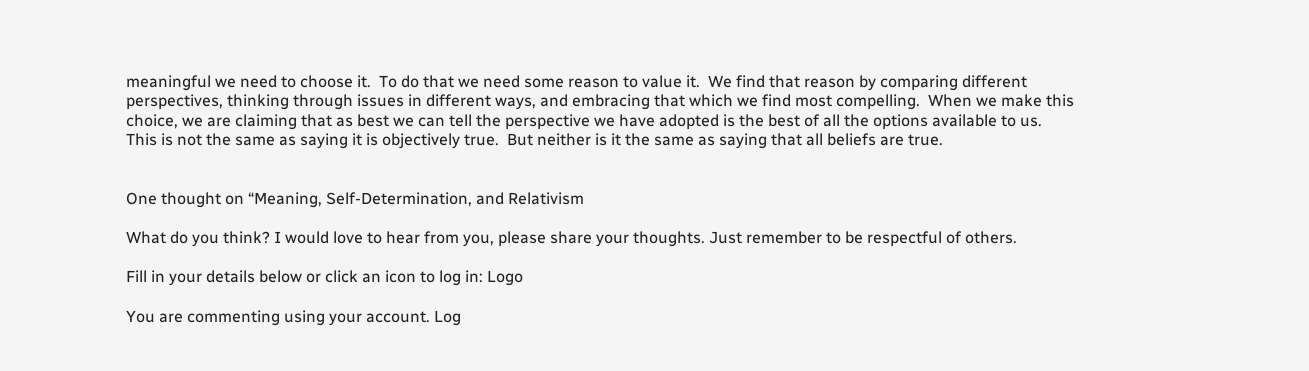meaningful we need to choose it.  To do that we need some reason to value it.  We find that reason by comparing different perspectives, thinking through issues in different ways, and embracing that which we find most compelling.  When we make this choice, we are claiming that as best we can tell the perspective we have adopted is the best of all the options available to us.  This is not the same as saying it is objectively true.  But neither is it the same as saying that all beliefs are true.


One thought on “Meaning, Self-Determination, and Relativism

What do you think? I would love to hear from you, please share your thoughts. Just remember to be respectful of others.

Fill in your details below or click an icon to log in: Logo

You are commenting using your account. Log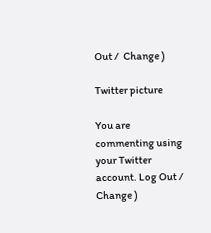Out /  Change )

Twitter picture

You are commenting using your Twitter account. Log Out /  Change )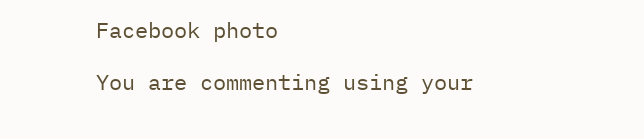Facebook photo

You are commenting using your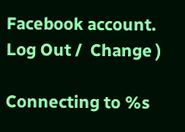Facebook account. Log Out /  Change )

Connecting to %s